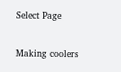Select Page

Making coolers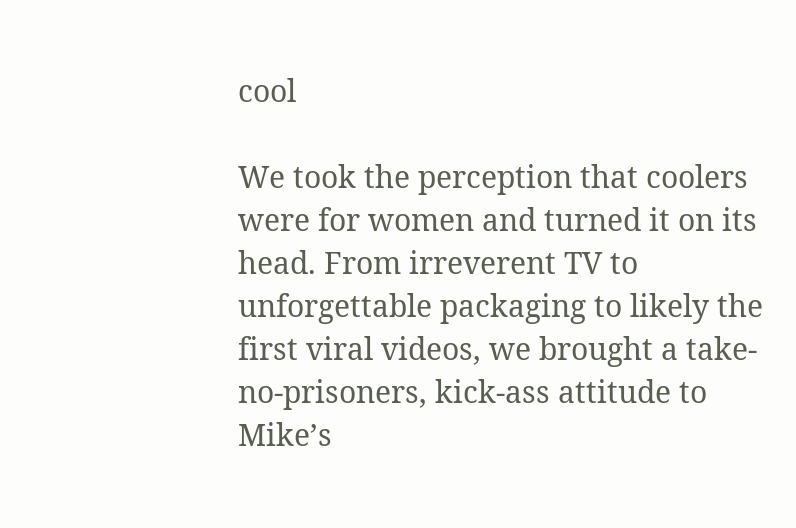cool

We took the perception that coolers were for women and turned it on its head. From irreverent TV to unforgettable packaging to likely the first viral videos, we brought a take-no-prisoners, kick-ass attitude to Mike’s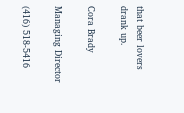that beer lovers drank up.

Cora Brady

Managing Director

(416) 518-5416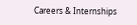Careers & Internships